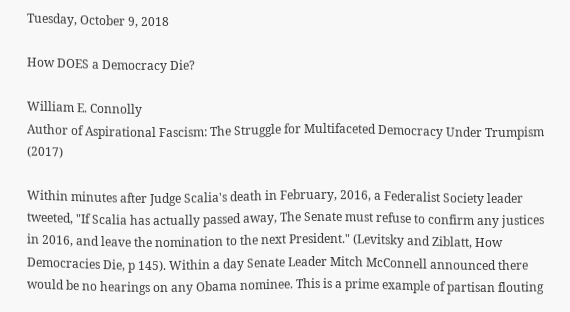Tuesday, October 9, 2018

How DOES a Democracy Die?

William E. Connolly
Author of Aspirational Fascism: The Struggle for Multifaceted Democracy Under Trumpism (2017)

Within minutes after Judge Scalia's death in February, 2016, a Federalist Society leader tweeted, "If Scalia has actually passed away, The Senate must refuse to confirm any justices in 2016, and leave the nomination to the next President." (Levitsky and Ziblatt, How Democracies Die, p 145). Within a day Senate Leader Mitch McConnell announced there would be no hearings on any Obama nominee. This is a prime example of partisan flouting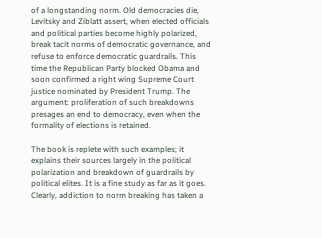of a longstanding norm. Old democracies die, Levitsky and Ziblatt assert, when elected officials and political parties become highly polarized, break tacit norms of democratic governance, and refuse to enforce democratic guardrails. This time the Republican Party blocked Obama and soon confirmed a right wing Supreme Court justice nominated by President Trump. The argument: proliferation of such breakdowns presages an end to democracy, even when the formality of elections is retained.

The book is replete with such examples; it explains their sources largely in the political polarization and breakdown of guardrails by political elites. It is a fine study as far as it goes. Clearly, addiction to norm breaking has taken a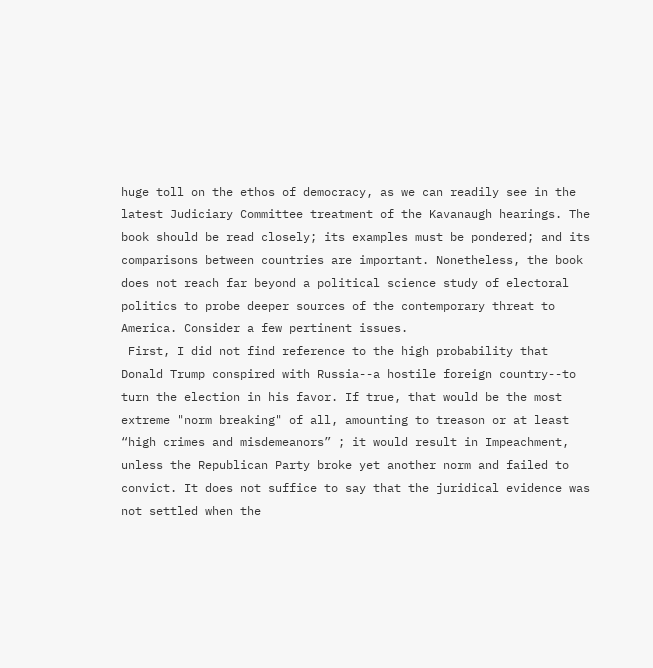huge toll on the ethos of democracy, as we can readily see in the latest Judiciary Committee treatment of the Kavanaugh hearings. The book should be read closely; its examples must be pondered; and its comparisons between countries are important. Nonetheless, the book does not reach far beyond a political science study of electoral politics to probe deeper sources of the contemporary threat to America. Consider a few pertinent issues.
 First, I did not find reference to the high probability that Donald Trump conspired with Russia--a hostile foreign country--to turn the election in his favor. If true, that would be the most extreme "norm breaking" of all, amounting to treason or at least “high crimes and misdemeanors” ; it would result in Impeachment, unless the Republican Party broke yet another norm and failed to convict. It does not suffice to say that the juridical evidence was not settled when the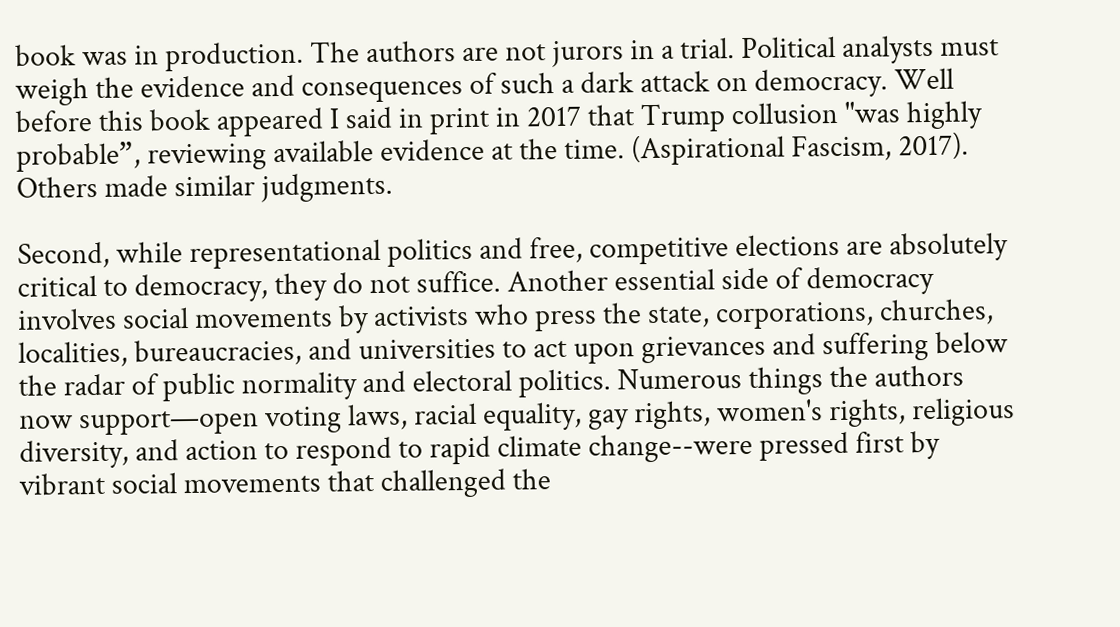book was in production. The authors are not jurors in a trial. Political analysts must weigh the evidence and consequences of such a dark attack on democracy. Well before this book appeared I said in print in 2017 that Trump collusion "was highly probable”, reviewing available evidence at the time. (Aspirational Fascism, 2017). Others made similar judgments.

Second, while representational politics and free, competitive elections are absolutely critical to democracy, they do not suffice. Another essential side of democracy involves social movements by activists who press the state, corporations, churches, localities, bureaucracies, and universities to act upon grievances and suffering below the radar of public normality and electoral politics. Numerous things the authors now support—open voting laws, racial equality, gay rights, women's rights, religious diversity, and action to respond to rapid climate change--were pressed first by vibrant social movements that challenged the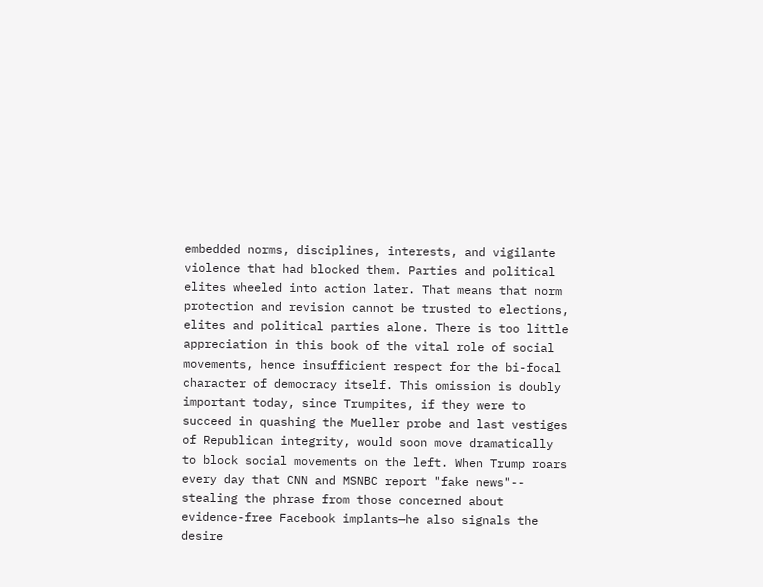embedded norms, disciplines, interests, and vigilante violence that had blocked them. Parties and political elites wheeled into action later. That means that norm protection and revision cannot be trusted to elections, elites and political parties alone. There is too little appreciation in this book of the vital role of social movements, hence insufficient respect for the bi-focal character of democracy itself. This omission is doubly important today, since Trumpites, if they were to succeed in quashing the Mueller probe and last vestiges of Republican integrity, would soon move dramatically to block social movements on the left. When Trump roars every day that CNN and MSNBC report "fake news"-- stealing the phrase from those concerned about evidence-free Facebook implants—he also signals the desire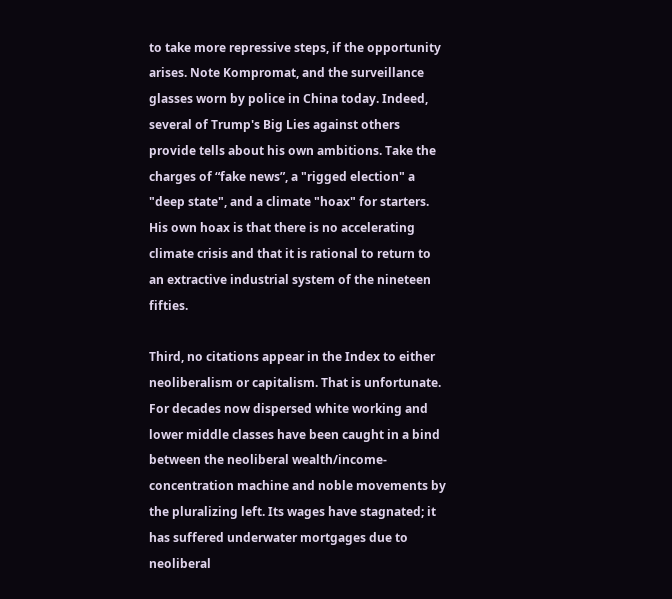to take more repressive steps, if the opportunity arises. Note Kompromat, and the surveillance glasses worn by police in China today. Indeed, several of Trump's Big Lies against others provide tells about his own ambitions. Take the charges of “fake news”, a "rigged election" a "deep state", and a climate "hoax" for starters. His own hoax is that there is no accelerating climate crisis and that it is rational to return to an extractive industrial system of the nineteen fifties.

Third, no citations appear in the Index to either neoliberalism or capitalism. That is unfortunate. For decades now dispersed white working and lower middle classes have been caught in a bind between the neoliberal wealth/income-concentration machine and noble movements by the pluralizing left. Its wages have stagnated; it has suffered underwater mortgages due to neoliberal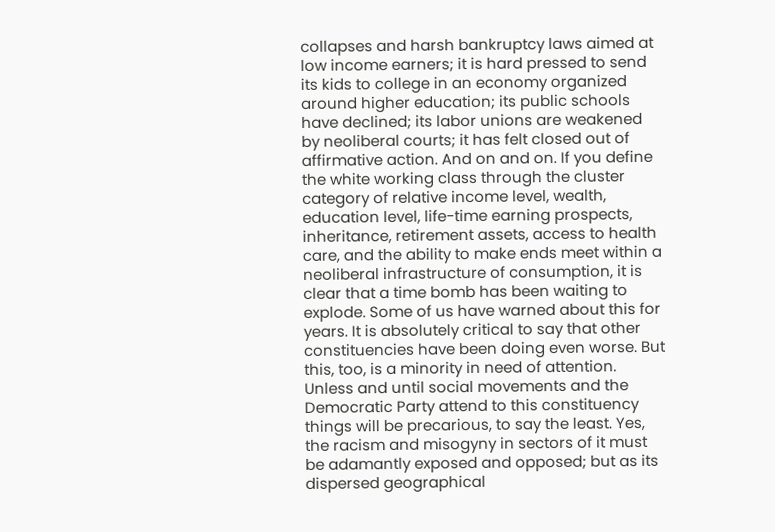collapses and harsh bankruptcy laws aimed at low income earners; it is hard pressed to send its kids to college in an economy organized around higher education; its public schools have declined; its labor unions are weakened by neoliberal courts; it has felt closed out of affirmative action. And on and on. If you define the white working class through the cluster category of relative income level, wealth, education level, life-time earning prospects, inheritance, retirement assets, access to health care, and the ability to make ends meet within a neoliberal infrastructure of consumption, it is clear that a time bomb has been waiting to explode. Some of us have warned about this for years. It is absolutely critical to say that other constituencies have been doing even worse. But this, too, is a minority in need of attention. Unless and until social movements and the Democratic Party attend to this constituency things will be precarious, to say the least. Yes, the racism and misogyny in sectors of it must be adamantly exposed and opposed; but as its dispersed geographical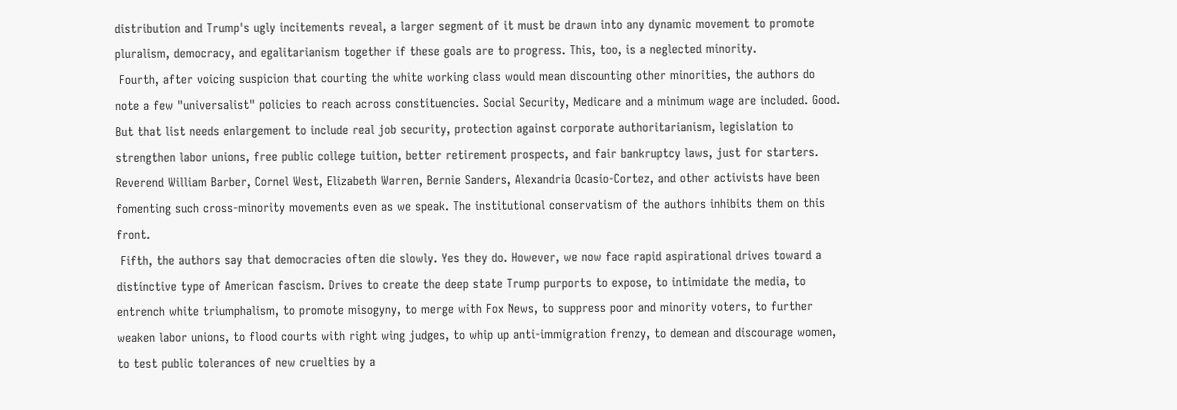distribution and Trump's ugly incitements reveal, a larger segment of it must be drawn into any dynamic movement to promote pluralism, democracy, and egalitarianism together if these goals are to progress. This, too, is a neglected minority.
 Fourth, after voicing suspicion that courting the white working class would mean discounting other minorities, the authors do note a few "universalist" policies to reach across constituencies. Social Security, Medicare and a minimum wage are included. Good. But that list needs enlargement to include real job security, protection against corporate authoritarianism, legislation to strengthen labor unions, free public college tuition, better retirement prospects, and fair bankruptcy laws, just for starters. Reverend William Barber, Cornel West, Elizabeth Warren, Bernie Sanders, Alexandria Ocasio-Cortez, and other activists have been fomenting such cross-minority movements even as we speak. The institutional conservatism of the authors inhibits them on this front.
 Fifth, the authors say that democracies often die slowly. Yes they do. However, we now face rapid aspirational drives toward a distinctive type of American fascism. Drives to create the deep state Trump purports to expose, to intimidate the media, to entrench white triumphalism, to promote misogyny, to merge with Fox News, to suppress poor and minority voters, to further weaken labor unions, to flood courts with right wing judges, to whip up anti-immigration frenzy, to demean and discourage women, to test public tolerances of new cruelties by a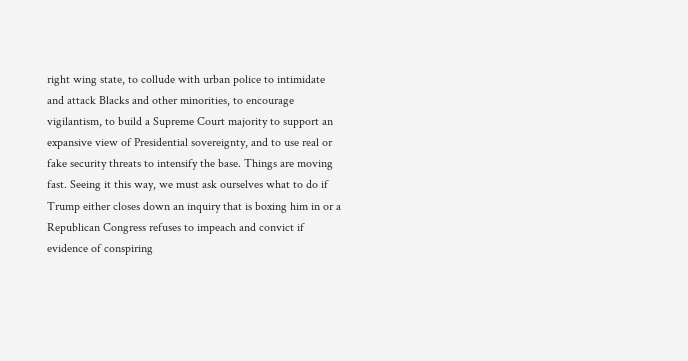right wing state, to collude with urban police to intimidate and attack Blacks and other minorities, to encourage vigilantism, to build a Supreme Court majority to support an expansive view of Presidential sovereignty, and to use real or fake security threats to intensify the base. Things are moving fast. Seeing it this way, we must ask ourselves what to do if Trump either closes down an inquiry that is boxing him in or a Republican Congress refuses to impeach and convict if evidence of conspiring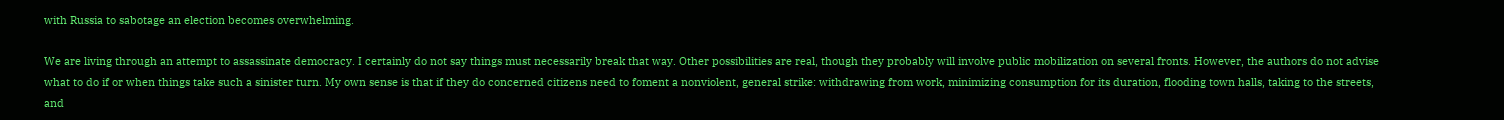with Russia to sabotage an election becomes overwhelming.

We are living through an attempt to assassinate democracy. I certainly do not say things must necessarily break that way. Other possibilities are real, though they probably will involve public mobilization on several fronts. However, the authors do not advise what to do if or when things take such a sinister turn. My own sense is that if they do concerned citizens need to foment a nonviolent, general strike: withdrawing from work, minimizing consumption for its duration, flooding town halls, taking to the streets, and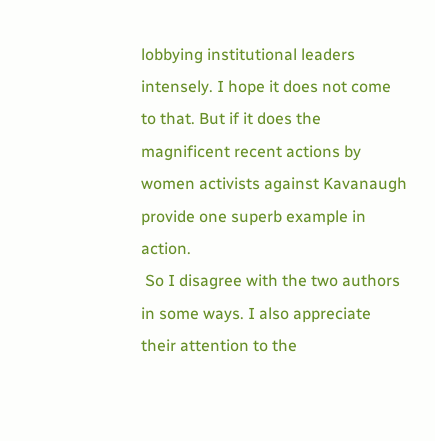lobbying institutional leaders intensely. I hope it does not come to that. But if it does the magnificent recent actions by women activists against Kavanaugh provide one superb example in action.
 So I disagree with the two authors in some ways. I also appreciate their attention to the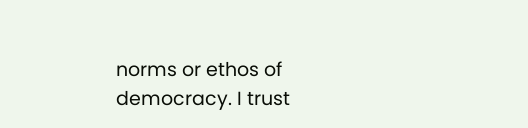norms or ethos of democracy. I trust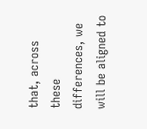that, across these differences, we will be aligned to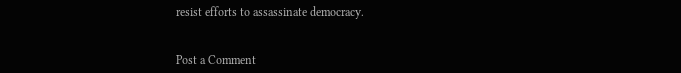resist efforts to assassinate democracy.


Post a Comment